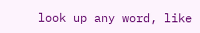look up any word, like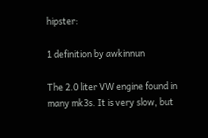hipster:

1 definition by awkinnun

The 2.0 liter VW engine found in many mk3s. It is very slow, but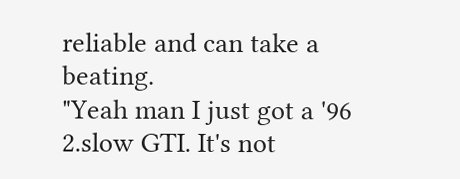reliable and can take a beating.
"Yeah man I just got a '96 2.slow GTI. It's not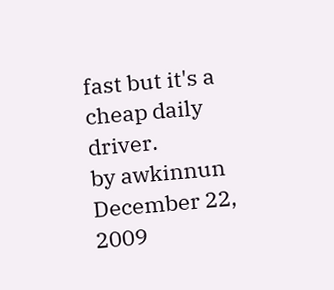fast but it's a cheap daily driver.
by awkinnun December 22, 2009